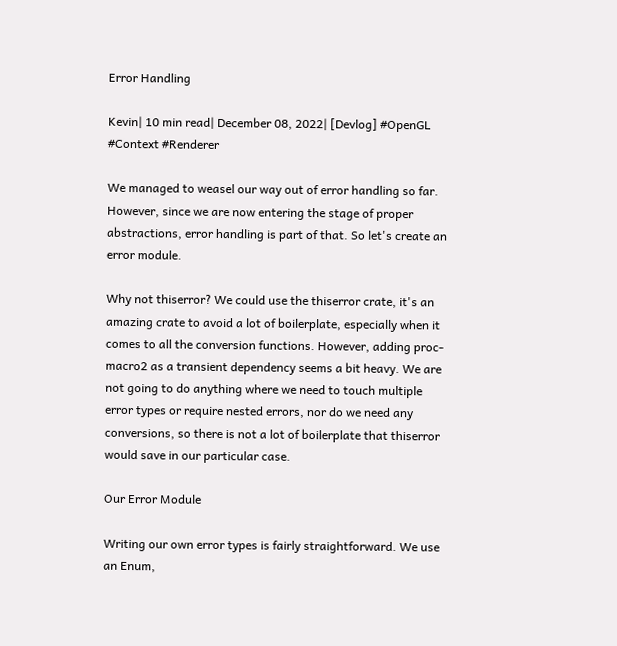Error Handling

Kevin| 10 min read| December 08, 2022| [Devlog] #OpenGL #Context #Renderer

We managed to weasel our way out of error handling so far. However, since we are now entering the stage of proper abstractions, error handling is part of that. So let's create an error module.

Why not thiserror? We could use the thiserror crate, it's an amazing crate to avoid a lot of boilerplate, especially when it comes to all the conversion functions. However, adding proc-macro2 as a transient dependency seems a bit heavy. We are not going to do anything where we need to touch multiple error types or require nested errors, nor do we need any conversions, so there is not a lot of boilerplate that thiserror would save in our particular case.

Our Error Module

Writing our own error types is fairly straightforward. We use an Enum,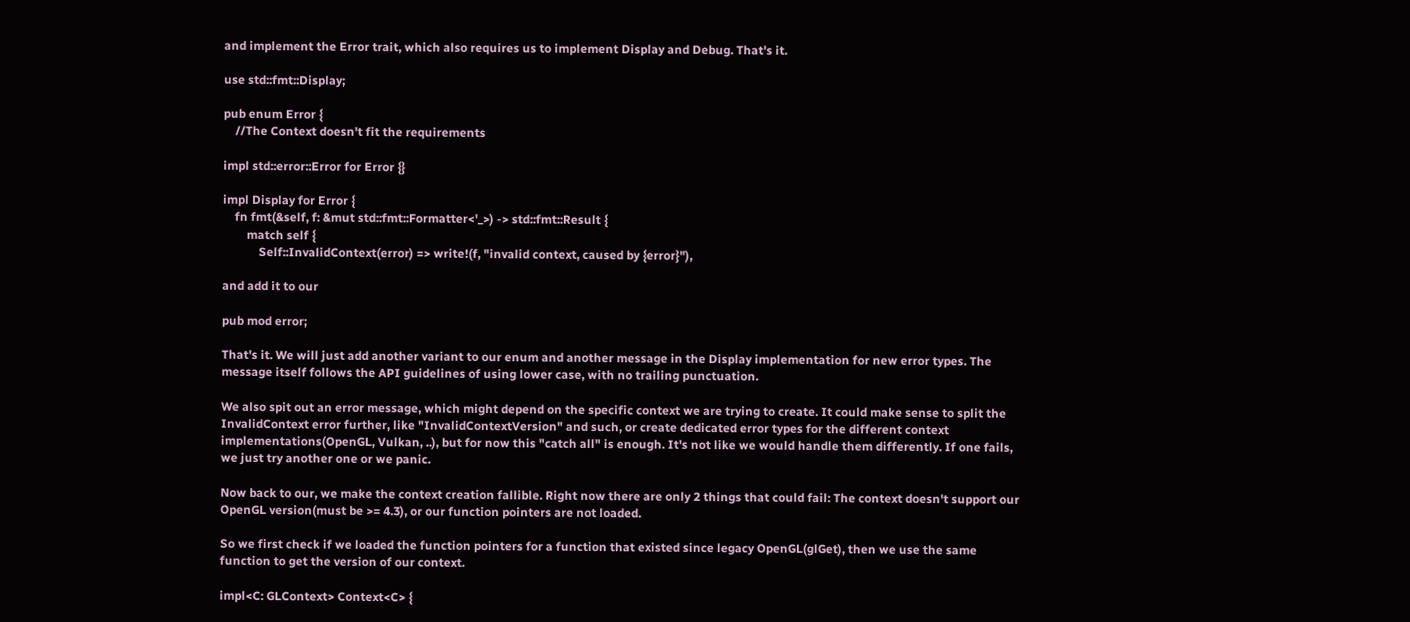and implement the Error trait, which also requires us to implement Display and Debug. That's it.

use std::fmt::Display;

pub enum Error {
    //The Context doesn't fit the requirements

impl std::error::Error for Error {}

impl Display for Error {
    fn fmt(&self, f: &mut std::fmt::Formatter<'_>) -> std::fmt::Result {
        match self {
            Self::InvalidContext(error) => write!(f, "invalid context, caused by {error}"),

and add it to our

pub mod error;

That's it. We will just add another variant to our enum and another message in the Display implementation for new error types. The message itself follows the API guidelines of using lower case, with no trailing punctuation.

We also spit out an error message, which might depend on the specific context we are trying to create. It could make sense to split the InvalidContext error further, like "InvalidContextVersion" and such, or create dedicated error types for the different context implementations(OpenGL, Vulkan, ..), but for now this "catch all" is enough. It's not like we would handle them differently. If one fails, we just try another one or we panic.

Now back to our, we make the context creation fallible. Right now there are only 2 things that could fail: The context doesn't support our OpenGL version(must be >= 4.3), or our function pointers are not loaded.

So we first check if we loaded the function pointers for a function that existed since legacy OpenGL(glGet), then we use the same function to get the version of our context.

impl<C: GLContext> Context<C> {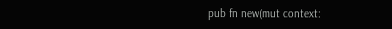pub fn new(mut context: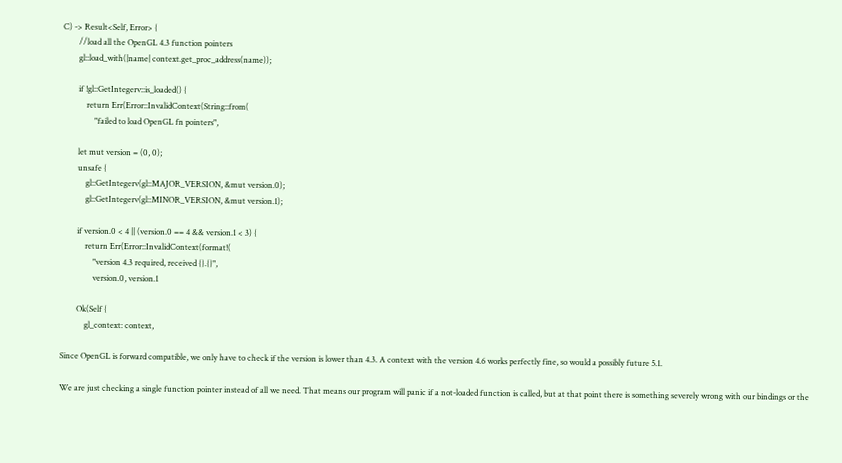C) -> Result<Self, Error> {
        //load all the OpenGL 4.3 function pointers
        gl::load_with(|name| context.get_proc_address(name));

        if !gl::GetIntegerv::is_loaded() {
            return Err(Error::InvalidContext(String::from(
                "failed to load OpenGL fn pointers",

        let mut version = (0, 0);
        unsafe {
            gl::GetIntegerv(gl::MAJOR_VERSION, &mut version.0);
            gl::GetIntegerv(gl::MINOR_VERSION, &mut version.1);

        if version.0 < 4 || (version.0 == 4 && version.1 < 3) {
            return Err(Error::InvalidContext(format!(
                "version 4.3 required, received {}.{}",
                version.0, version.1

        Ok(Self {
            gl_context: context,

Since OpenGL is forward compatible, we only have to check if the version is lower than 4.3. A context with the version 4.6 works perfectly fine, so would a possibly future 5.1.

We are just checking a single function pointer instead of all we need. That means our program will panic if a not-loaded function is called, but at that point there is something severely wrong with our bindings or the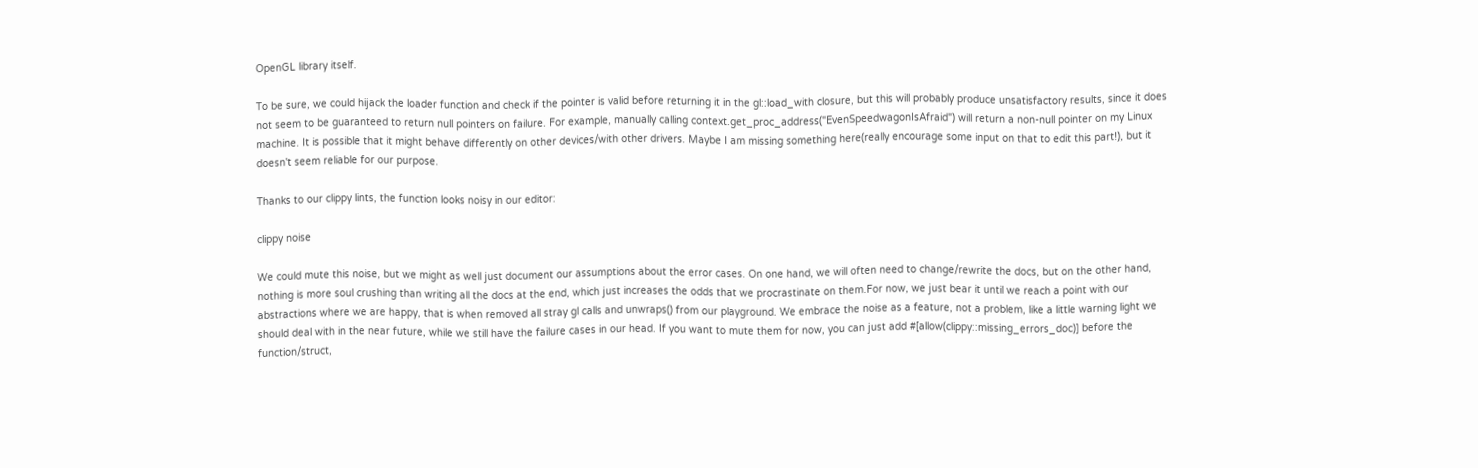OpenGL library itself.

To be sure, we could hijack the loader function and check if the pointer is valid before returning it in the gl::load_with closure, but this will probably produce unsatisfactory results, since it does not seem to be guaranteed to return null pointers on failure. For example, manually calling context.get_proc_address("EvenSpeedwagonIsAfraid") will return a non-null pointer on my Linux machine. It is possible that it might behave differently on other devices/with other drivers. Maybe I am missing something here(really encourage some input on that to edit this part!), but it doesn't seem reliable for our purpose.

Thanks to our clippy lints, the function looks noisy in our editor:

clippy noise

We could mute this noise, but we might as well just document our assumptions about the error cases. On one hand, we will often need to change/rewrite the docs, but on the other hand, nothing is more soul crushing than writing all the docs at the end, which just increases the odds that we procrastinate on them.For now, we just bear it until we reach a point with our abstractions where we are happy, that is when removed all stray gl calls and unwraps() from our playground. We embrace the noise as a feature, not a problem, like a little warning light we should deal with in the near future, while we still have the failure cases in our head. If you want to mute them for now, you can just add #[allow(clippy::missing_errors_doc)] before the function/struct,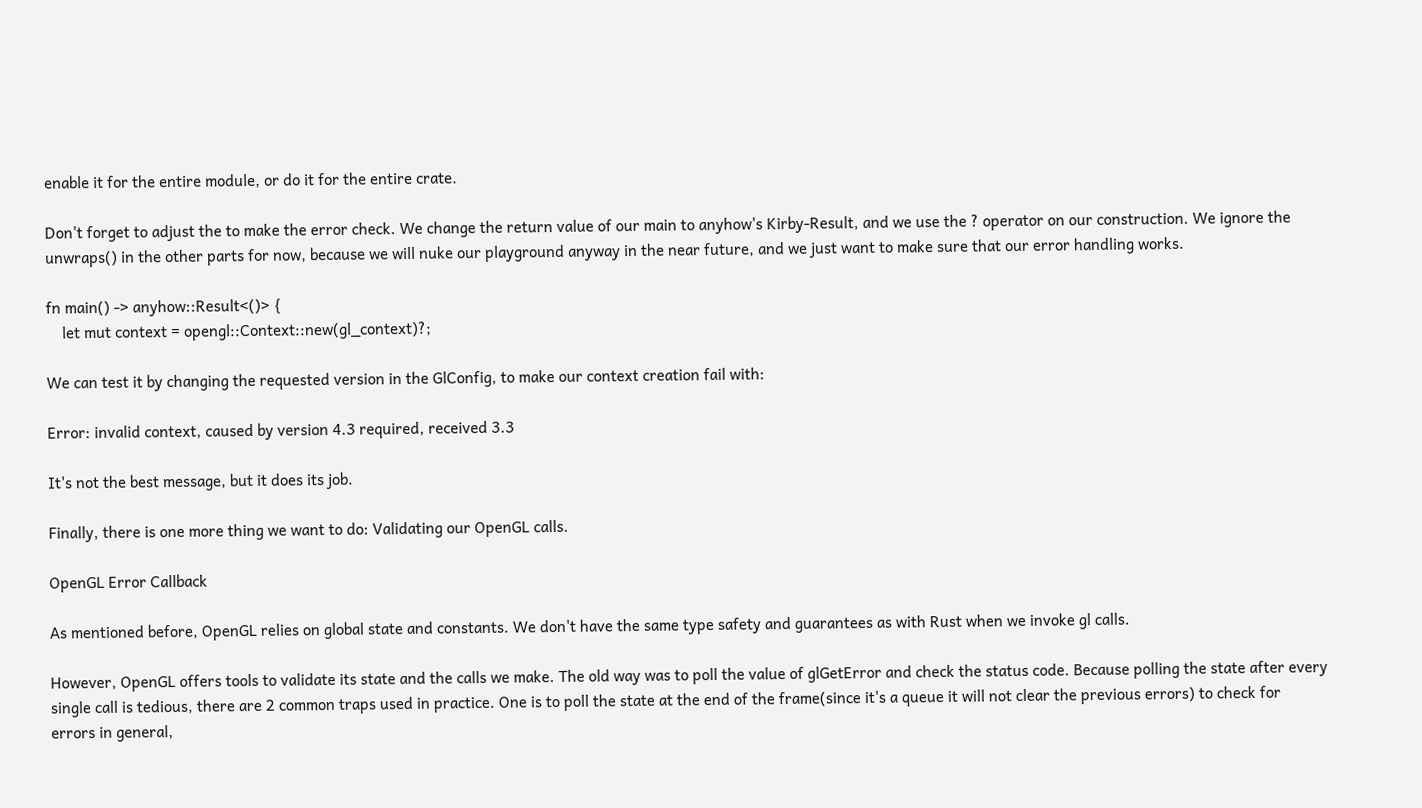enable it for the entire module, or do it for the entire crate.

Don't forget to adjust the to make the error check. We change the return value of our main to anyhow's Kirby-Result, and we use the ? operator on our construction. We ignore the unwraps() in the other parts for now, because we will nuke our playground anyway in the near future, and we just want to make sure that our error handling works.

fn main() -> anyhow::Result<()> {
    let mut context = opengl::Context::new(gl_context)?;

We can test it by changing the requested version in the GlConfig, to make our context creation fail with:

Error: invalid context, caused by version 4.3 required, received 3.3

It's not the best message, but it does its job.

Finally, there is one more thing we want to do: Validating our OpenGL calls.

OpenGL Error Callback

As mentioned before, OpenGL relies on global state and constants. We don't have the same type safety and guarantees as with Rust when we invoke gl calls.

However, OpenGL offers tools to validate its state and the calls we make. The old way was to poll the value of glGetError and check the status code. Because polling the state after every single call is tedious, there are 2 common traps used in practice. One is to poll the state at the end of the frame(since it's a queue it will not clear the previous errors) to check for errors in general,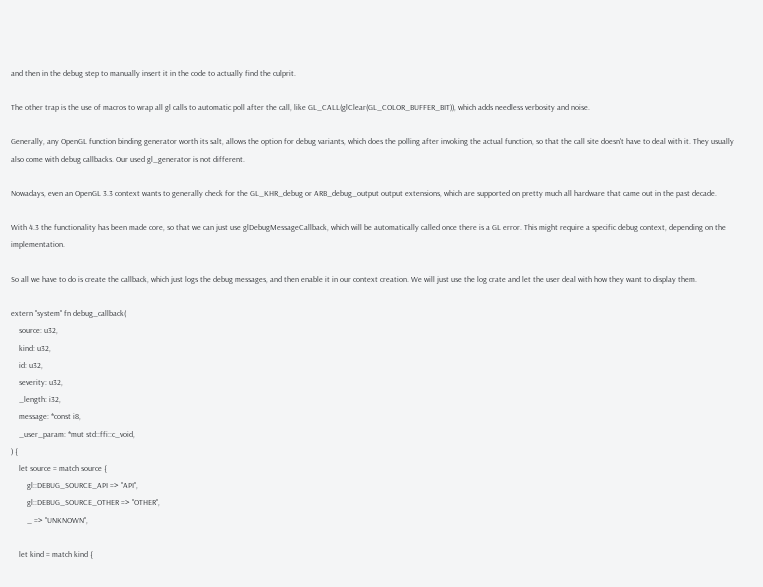and then in the debug step to manually insert it in the code to actually find the culprit.

The other trap is the use of macros to wrap all gl calls to automatic poll after the call, like GL_CALL(glClear(GL_COLOR_BUFFER_BIT)), which adds needless verbosity and noise.

Generally, any OpenGL function binding generator worth its salt, allows the option for debug variants, which does the polling after invoking the actual function, so that the call site doesn't have to deal with it. They usually also come with debug callbacks. Our used gl_generator is not different.

Nowadays, even an OpenGL 3.3 context wants to generally check for the GL_KHR_debug or ARB_debug_output output extensions, which are supported on pretty much all hardware that came out in the past decade.

With 4.3 the functionality has been made core, so that we can just use glDebugMessageCallback, which will be automatically called once there is a GL error. This might require a specific debug context, depending on the implementation.

So all we have to do is create the callback, which just logs the debug messages, and then enable it in our context creation. We will just use the log crate and let the user deal with how they want to display them.

extern "system" fn debug_callback(
    source: u32,
    kind: u32,
    id: u32,
    severity: u32,
    _length: i32,
    message: *const i8,
    _user_param: *mut std::ffi::c_void,
) {
    let source = match source {
        gl::DEBUG_SOURCE_API => "API",
        gl::DEBUG_SOURCE_OTHER => "OTHER",
        _ => "UNKNOWN",

    let kind = match kind {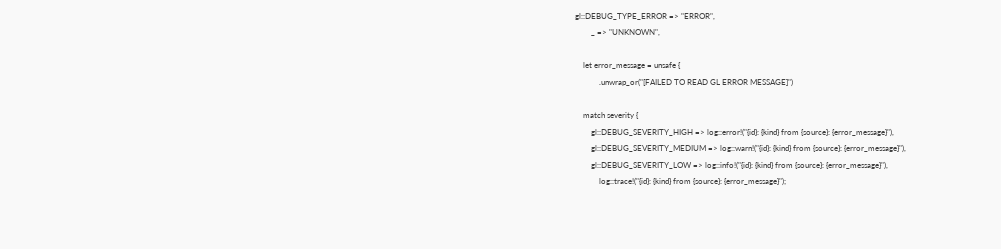gl::DEBUG_TYPE_ERROR => "ERROR",
        _ => "UNKNOWN",

    let error_message = unsafe {
            .unwrap_or("[FAILED TO READ GL ERROR MESSAGE]")

    match severity {
        gl::DEBUG_SEVERITY_HIGH => log::error!("{id}: {kind} from {source}: {error_message}"),
        gl::DEBUG_SEVERITY_MEDIUM => log::warn!("{id}: {kind} from {source}: {error_message}"),
        gl::DEBUG_SEVERITY_LOW => log::info!("{id}: {kind} from {source}: {error_message}"),
            log::trace!("{id}: {kind} from {source}: {error_message}");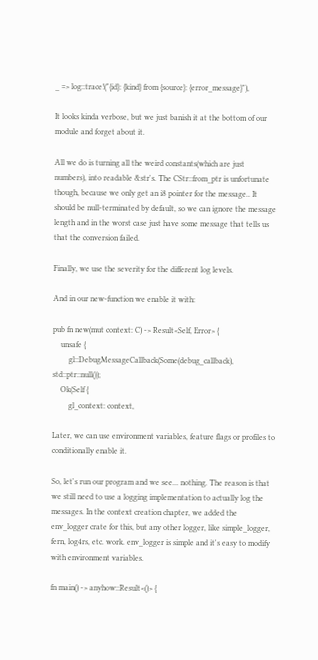_ => log::trace!("{id}: {kind} from {source}: {error_message}"),

It looks kinda verbose, but we just banish it at the bottom of our module and forget about it.

All we do is turning all the weird constants(which are just numbers), into readable &str's. The CStr::from_ptr is unfortunate though, because we only get an i8 pointer for the message.. It should be null-terminated by default, so we can ignore the message length and in the worst case just have some message that tells us that the conversion failed.

Finally, we use the severity for the different log levels.

And in our new-function we enable it with:

pub fn new(mut context: C) -> Result<Self, Error> {
    unsafe {
        gl::DebugMessageCallback(Some(debug_callback), std::ptr::null());
    Ok(Self {
        gl_context: context,

Later, we can use environment variables, feature flags or profiles to conditionally enable it.

So, let's run our program and we see... nothing. The reason is that we still need to use a logging implementation to actually log the messages. In the context creation chapter, we added the env_logger crate for this, but any other logger, like simple_logger, fern, log4rs, etc. work. env_logger is simple and it's easy to modify with environment variables.

fn main() -> anyhow::Result<()> {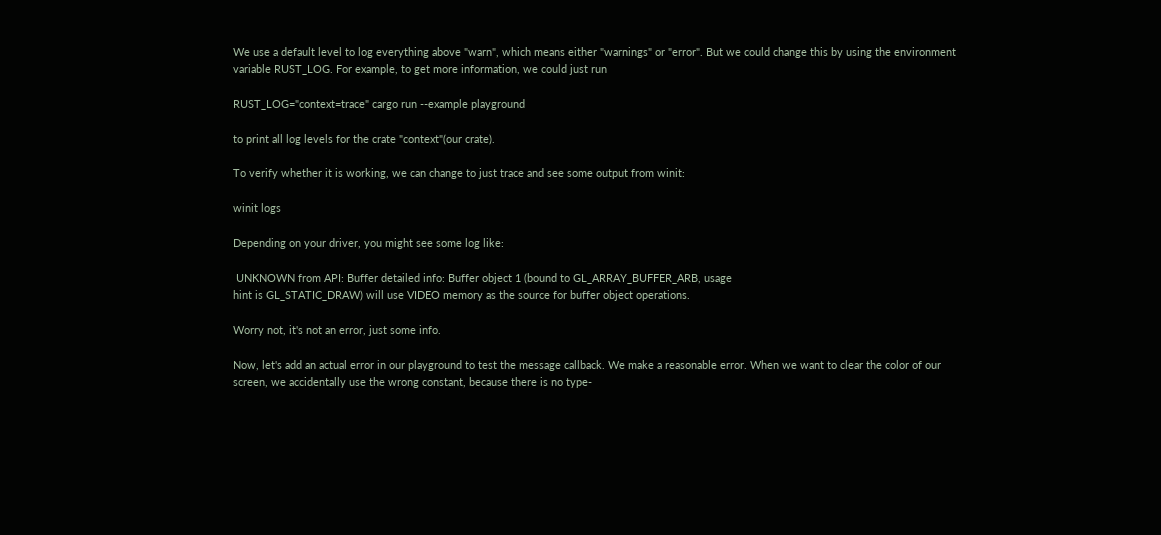We use a default level to log everything above "warn", which means either "warnings" or "error". But we could change this by using the environment variable RUST_LOG. For example, to get more information, we could just run

RUST_LOG="context=trace" cargo run --example playground

to print all log levels for the crate "context"(our crate).

To verify whether it is working, we can change to just trace and see some output from winit:

winit logs

Depending on your driver, you might see some log like:

 UNKNOWN from API: Buffer detailed info: Buffer object 1 (bound to GL_ARRAY_BUFFER_ARB, usage
hint is GL_STATIC_DRAW) will use VIDEO memory as the source for buffer object operations.

Worry not, it's not an error, just some info.

Now, let's add an actual error in our playground to test the message callback. We make a reasonable error. When we want to clear the color of our screen, we accidentally use the wrong constant, because there is no type-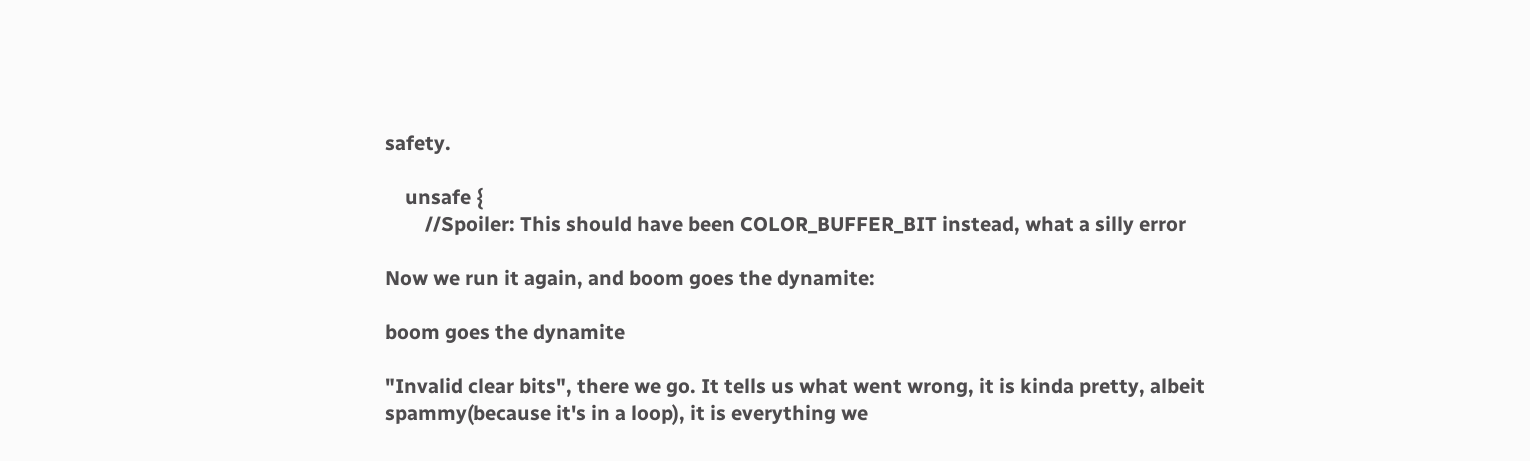safety.

    unsafe {
        //Spoiler: This should have been COLOR_BUFFER_BIT instead, what a silly error

Now we run it again, and boom goes the dynamite:

boom goes the dynamite

"Invalid clear bits", there we go. It tells us what went wrong, it is kinda pretty, albeit spammy(because it's in a loop), it is everything we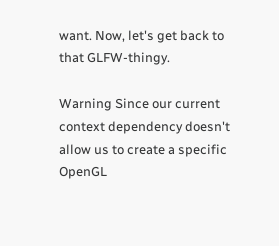want. Now, let's get back to that GLFW-thingy.

Warning Since our current context dependency doesn't allow us to create a specific OpenGL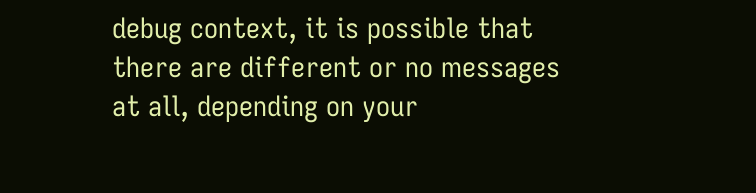debug context, it is possible that there are different or no messages at all, depending on your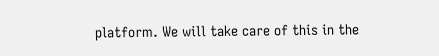platform. We will take care of this in the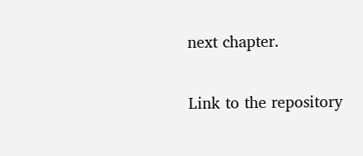next chapter.

Link to the repository